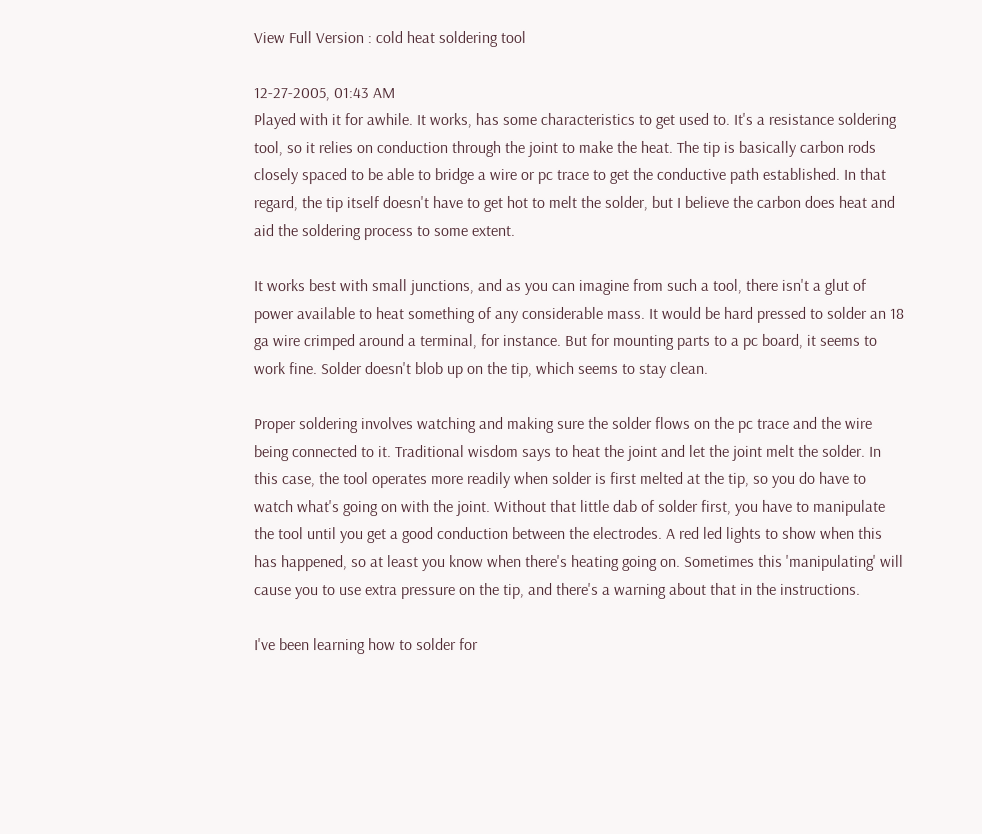View Full Version : cold heat soldering tool

12-27-2005, 01:43 AM
Played with it for awhile. It works, has some characteristics to get used to. It's a resistance soldering tool, so it relies on conduction through the joint to make the heat. The tip is basically carbon rods closely spaced to be able to bridge a wire or pc trace to get the conductive path established. In that regard, the tip itself doesn't have to get hot to melt the solder, but I believe the carbon does heat and aid the soldering process to some extent.

It works best with small junctions, and as you can imagine from such a tool, there isn't a glut of power available to heat something of any considerable mass. It would be hard pressed to solder an 18 ga wire crimped around a terminal, for instance. But for mounting parts to a pc board, it seems to work fine. Solder doesn't blob up on the tip, which seems to stay clean.

Proper soldering involves watching and making sure the solder flows on the pc trace and the wire being connected to it. Traditional wisdom says to heat the joint and let the joint melt the solder. In this case, the tool operates more readily when solder is first melted at the tip, so you do have to watch what's going on with the joint. Without that little dab of solder first, you have to manipulate the tool until you get a good conduction between the electrodes. A red led lights to show when this has happened, so at least you know when there's heating going on. Sometimes this 'manipulating' will cause you to use extra pressure on the tip, and there's a warning about that in the instructions.

I've been learning how to solder for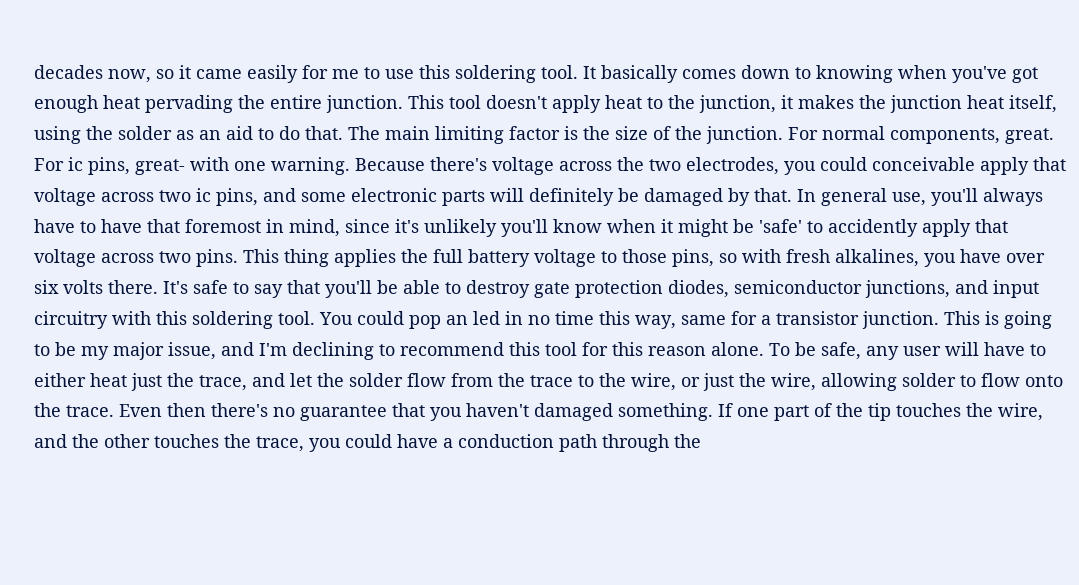decades now, so it came easily for me to use this soldering tool. It basically comes down to knowing when you've got enough heat pervading the entire junction. This tool doesn't apply heat to the junction, it makes the junction heat itself, using the solder as an aid to do that. The main limiting factor is the size of the junction. For normal components, great. For ic pins, great- with one warning. Because there's voltage across the two electrodes, you could conceivable apply that voltage across two ic pins, and some electronic parts will definitely be damaged by that. In general use, you'll always have to have that foremost in mind, since it's unlikely you'll know when it might be 'safe' to accidently apply that voltage across two pins. This thing applies the full battery voltage to those pins, so with fresh alkalines, you have over six volts there. It's safe to say that you'll be able to destroy gate protection diodes, semiconductor junctions, and input circuitry with this soldering tool. You could pop an led in no time this way, same for a transistor junction. This is going to be my major issue, and I'm declining to recommend this tool for this reason alone. To be safe, any user will have to either heat just the trace, and let the solder flow from the trace to the wire, or just the wire, allowing solder to flow onto the trace. Even then there's no guarantee that you haven't damaged something. If one part of the tip touches the wire, and the other touches the trace, you could have a conduction path through the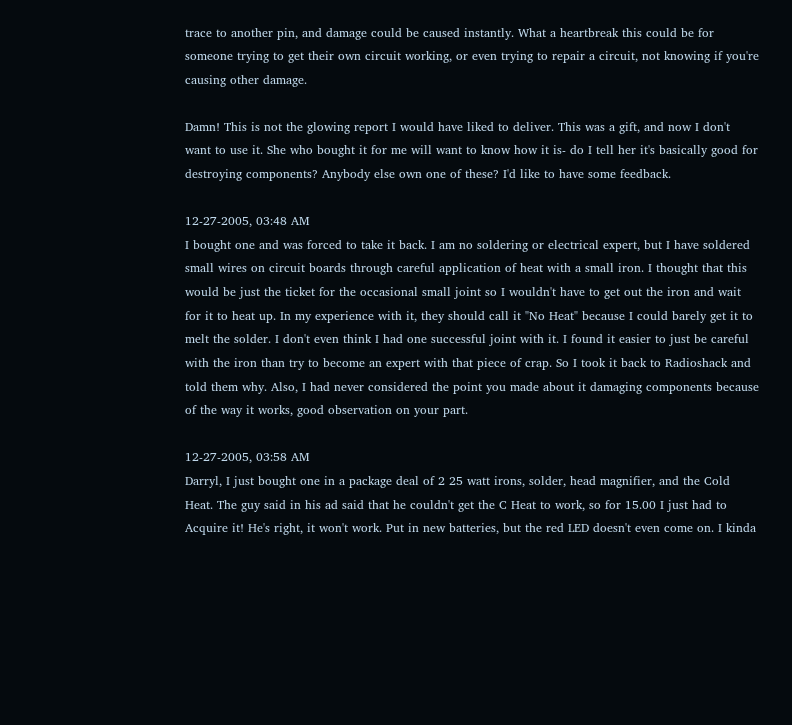trace to another pin, and damage could be caused instantly. What a heartbreak this could be for someone trying to get their own circuit working, or even trying to repair a circuit, not knowing if you're causing other damage.

Damn! This is not the glowing report I would have liked to deliver. This was a gift, and now I don't want to use it. She who bought it for me will want to know how it is- do I tell her it's basically good for destroying components? Anybody else own one of these? I'd like to have some feedback.

12-27-2005, 03:48 AM
I bought one and was forced to take it back. I am no soldering or electrical expert, but I have soldered small wires on circuit boards through careful application of heat with a small iron. I thought that this would be just the ticket for the occasional small joint so I wouldn't have to get out the iron and wait for it to heat up. In my experience with it, they should call it "No Heat" because I could barely get it to melt the solder. I don't even think I had one successful joint with it. I found it easier to just be careful with the iron than try to become an expert with that piece of crap. So I took it back to Radioshack and told them why. Also, I had never considered the point you made about it damaging components because of the way it works, good observation on your part.

12-27-2005, 03:58 AM
Darryl, I just bought one in a package deal of 2 25 watt irons, solder, head magnifier, and the Cold Heat. The guy said in his ad said that he couldn't get the C Heat to work, so for 15.00 I just had to Acquire it! He's right, it won't work. Put in new batteries, but the red LED doesn't even come on. I kinda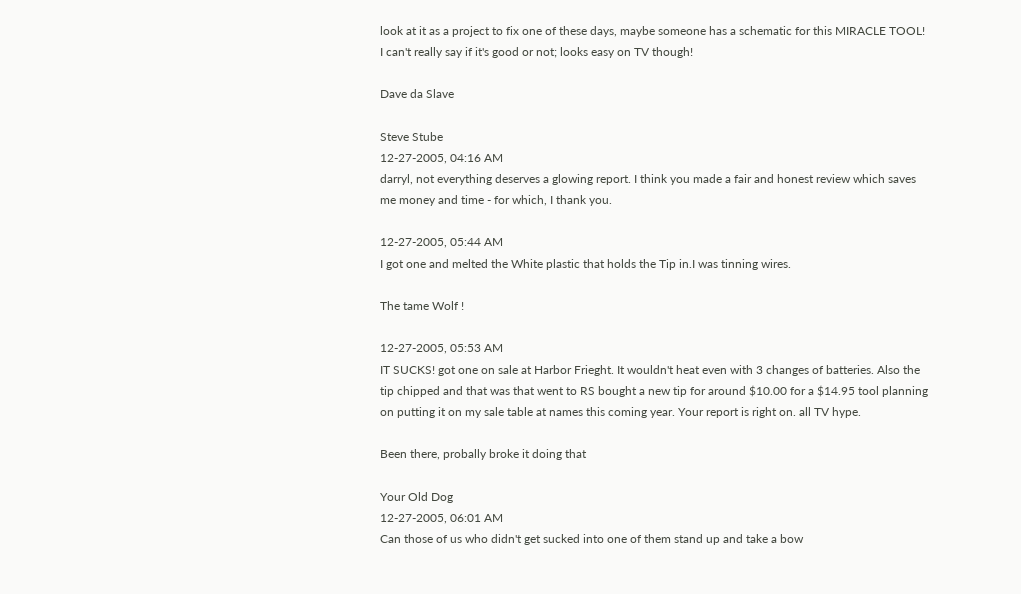look at it as a project to fix one of these days, maybe someone has a schematic for this MIRACLE TOOL! I can't really say if it's good or not; looks easy on TV though!

Dave da Slave

Steve Stube
12-27-2005, 04:16 AM
darryl, not everything deserves a glowing report. I think you made a fair and honest review which saves me money and time - for which, I thank you.

12-27-2005, 05:44 AM
I got one and melted the White plastic that holds the Tip in.I was tinning wires.

The tame Wolf !

12-27-2005, 05:53 AM
IT SUCKS! got one on sale at Harbor Frieght. It wouldn't heat even with 3 changes of batteries. Also the tip chipped and that was that went to RS bought a new tip for around $10.00 for a $14.95 tool planning on putting it on my sale table at names this coming year. Your report is right on. all TV hype.

Been there, probally broke it doing that

Your Old Dog
12-27-2005, 06:01 AM
Can those of us who didn't get sucked into one of them stand up and take a bow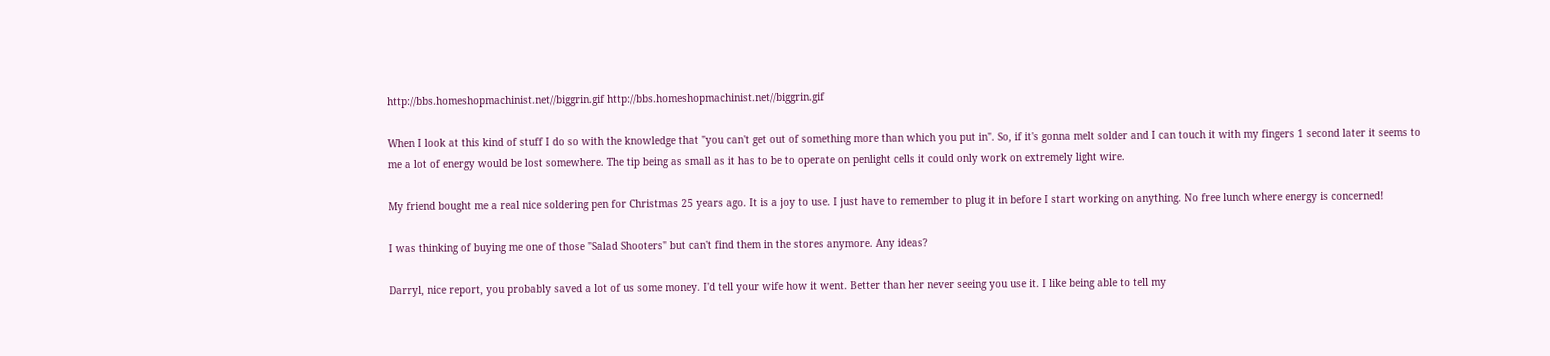http://bbs.homeshopmachinist.net//biggrin.gif http://bbs.homeshopmachinist.net//biggrin.gif

When I look at this kind of stuff I do so with the knowledge that "you can't get out of something more than which you put in". So, if it's gonna melt solder and I can touch it with my fingers 1 second later it seems to me a lot of energy would be lost somewhere. The tip being as small as it has to be to operate on penlight cells it could only work on extremely light wire.

My friend bought me a real nice soldering pen for Christmas 25 years ago. It is a joy to use. I just have to remember to plug it in before I start working on anything. No free lunch where energy is concerned!

I was thinking of buying me one of those "Salad Shooters" but can't find them in the stores anymore. Any ideas?

Darryl, nice report, you probably saved a lot of us some money. I'd tell your wife how it went. Better than her never seeing you use it. I like being able to tell my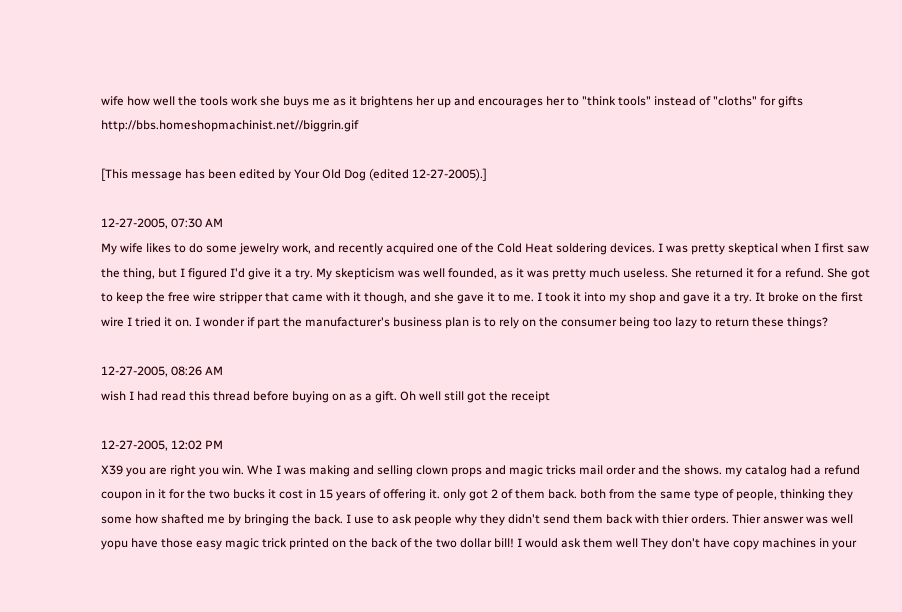wife how well the tools work she buys me as it brightens her up and encourages her to "think tools" instead of "cloths" for gifts http://bbs.homeshopmachinist.net//biggrin.gif

[This message has been edited by Your Old Dog (edited 12-27-2005).]

12-27-2005, 07:30 AM
My wife likes to do some jewelry work, and recently acquired one of the Cold Heat soldering devices. I was pretty skeptical when I first saw the thing, but I figured I'd give it a try. My skepticism was well founded, as it was pretty much useless. She returned it for a refund. She got to keep the free wire stripper that came with it though, and she gave it to me. I took it into my shop and gave it a try. It broke on the first wire I tried it on. I wonder if part the manufacturer's business plan is to rely on the consumer being too lazy to return these things?

12-27-2005, 08:26 AM
wish I had read this thread before buying on as a gift. Oh well still got the receipt

12-27-2005, 12:02 PM
X39 you are right you win. Whe I was making and selling clown props and magic tricks mail order and the shows. my catalog had a refund coupon in it for the two bucks it cost in 15 years of offering it. only got 2 of them back. both from the same type of people, thinking they some how shafted me by bringing the back. I use to ask people why they didn't send them back with thier orders. Thier answer was well yopu have those easy magic trick printed on the back of the two dollar bill! I would ask them well They don't have copy machines in your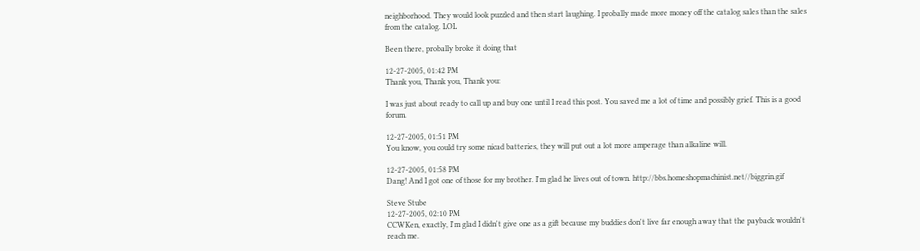neighborhood. They would look puzzled and then start laughing. I probally made more money off the catalog sales than the sales from the catalog. LOL

Been there, probally broke it doing that

12-27-2005, 01:42 PM
Thank you, Thank you, Thank you:

I was just about ready to call up and buy one until I read this post. You saved me a lot of time and possibly grief. This is a good forum.

12-27-2005, 01:51 PM
You know, you could try some nicad batteries, they will put out a lot more amperage than alkaline will.

12-27-2005, 01:58 PM
Dang! And I got one of those for my brother. I'm glad he lives out of town. http://bbs.homeshopmachinist.net//biggrin.gif

Steve Stube
12-27-2005, 02:10 PM
CCWKen, exactly, I'm glad I didn't give one as a gift because my buddies don't live far enough away that the payback wouldn't reach me.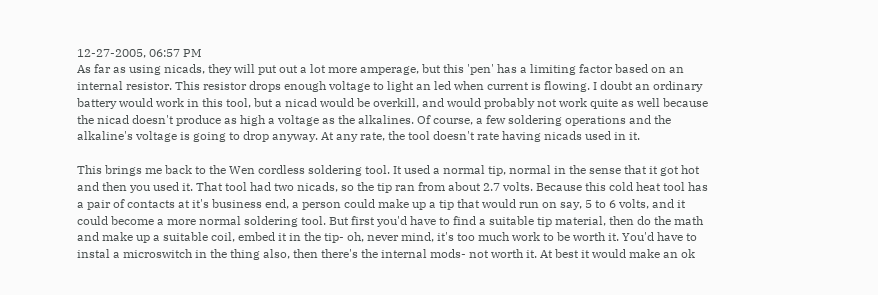12-27-2005, 06:57 PM
As far as using nicads, they will put out a lot more amperage, but this 'pen' has a limiting factor based on an internal resistor. This resistor drops enough voltage to light an led when current is flowing. I doubt an ordinary battery would work in this tool, but a nicad would be overkill, and would probably not work quite as well because the nicad doesn't produce as high a voltage as the alkalines. Of course, a few soldering operations and the alkaline's voltage is going to drop anyway. At any rate, the tool doesn't rate having nicads used in it.

This brings me back to the Wen cordless soldering tool. It used a normal tip, normal in the sense that it got hot and then you used it. That tool had two nicads, so the tip ran from about 2.7 volts. Because this cold heat tool has a pair of contacts at it's business end, a person could make up a tip that would run on say, 5 to 6 volts, and it could become a more normal soldering tool. But first you'd have to find a suitable tip material, then do the math and make up a suitable coil, embed it in the tip- oh, never mind, it's too much work to be worth it. You'd have to instal a microswitch in the thing also, then there's the internal mods- not worth it. At best it would make an ok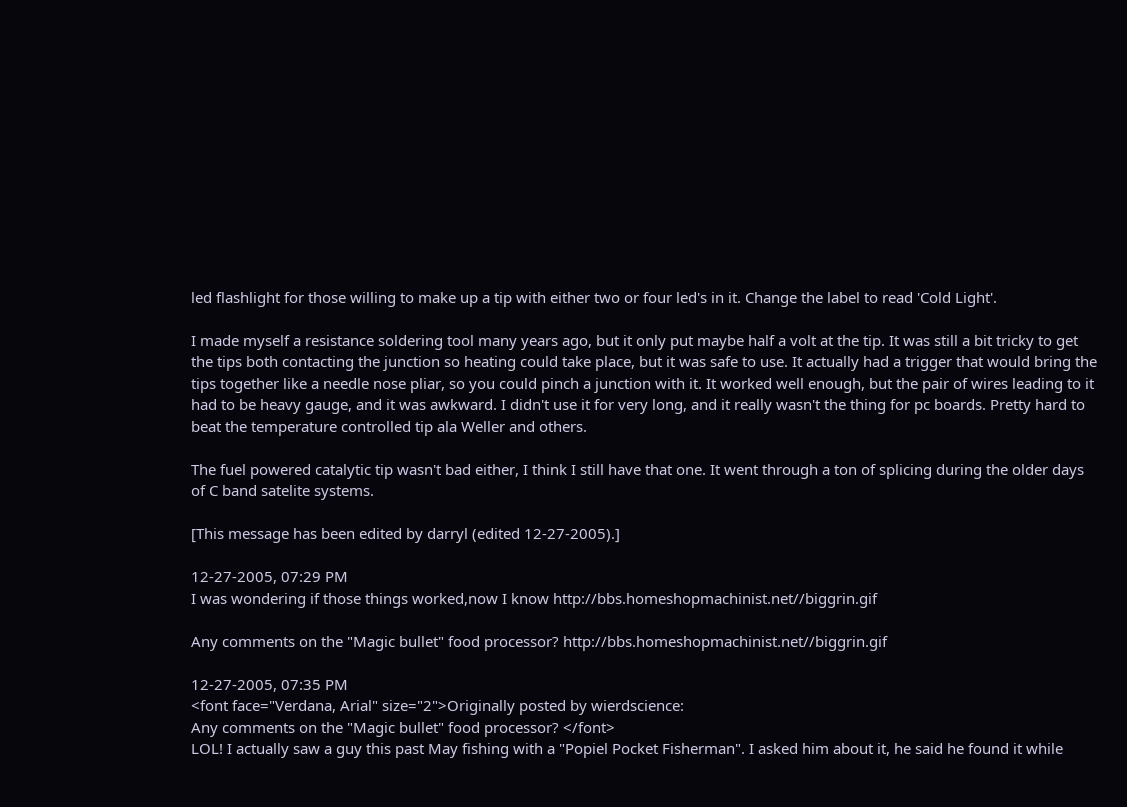led flashlight for those willing to make up a tip with either two or four led's in it. Change the label to read 'Cold Light'.

I made myself a resistance soldering tool many years ago, but it only put maybe half a volt at the tip. It was still a bit tricky to get the tips both contacting the junction so heating could take place, but it was safe to use. It actually had a trigger that would bring the tips together like a needle nose pliar, so you could pinch a junction with it. It worked well enough, but the pair of wires leading to it had to be heavy gauge, and it was awkward. I didn't use it for very long, and it really wasn't the thing for pc boards. Pretty hard to beat the temperature controlled tip ala Weller and others.

The fuel powered catalytic tip wasn't bad either, I think I still have that one. It went through a ton of splicing during the older days of C band satelite systems.

[This message has been edited by darryl (edited 12-27-2005).]

12-27-2005, 07:29 PM
I was wondering if those things worked,now I know http://bbs.homeshopmachinist.net//biggrin.gif

Any comments on the "Magic bullet" food processor? http://bbs.homeshopmachinist.net//biggrin.gif

12-27-2005, 07:35 PM
<font face="Verdana, Arial" size="2">Originally posted by wierdscience:
Any comments on the "Magic bullet" food processor? </font>
LOL! I actually saw a guy this past May fishing with a "Popiel Pocket Fisherman". I asked him about it, he said he found it while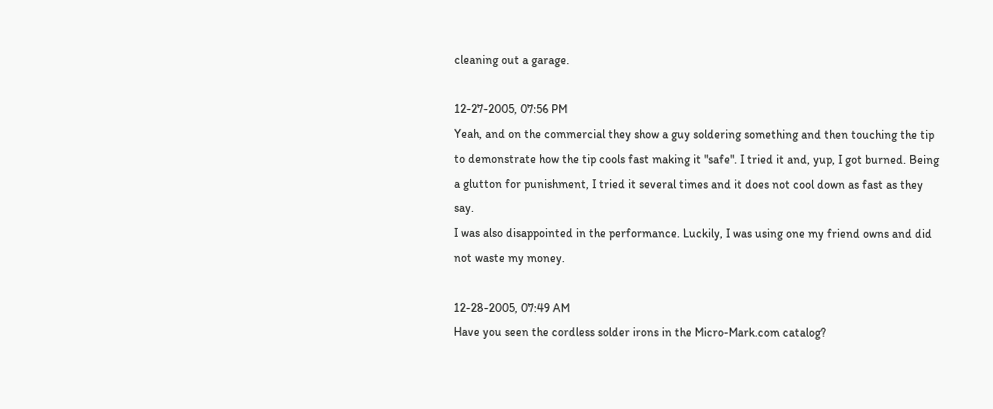cleaning out a garage.

12-27-2005, 07:56 PM
Yeah, and on the commercial they show a guy soldering something and then touching the tip to demonstrate how the tip cools fast making it "safe". I tried it and, yup, I got burned. Being a glutton for punishment, I tried it several times and it does not cool down as fast as they say.
I was also disappointed in the performance. Luckily, I was using one my friend owns and did not waste my money.

12-28-2005, 07:49 AM
Have you seen the cordless solder irons in the Micro-Mark.com catalog?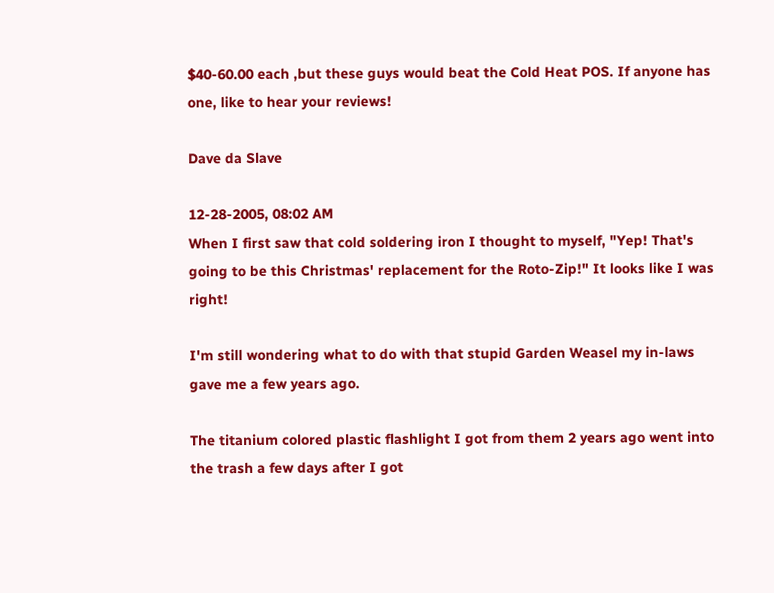$40-60.00 each ,but these guys would beat the Cold Heat POS. If anyone has one, like to hear your reviews!

Dave da Slave

12-28-2005, 08:02 AM
When I first saw that cold soldering iron I thought to myself, "Yep! That's going to be this Christmas' replacement for the Roto-Zip!" It looks like I was right!

I'm still wondering what to do with that stupid Garden Weasel my in-laws gave me a few years ago.

The titanium colored plastic flashlight I got from them 2 years ago went into the trash a few days after I got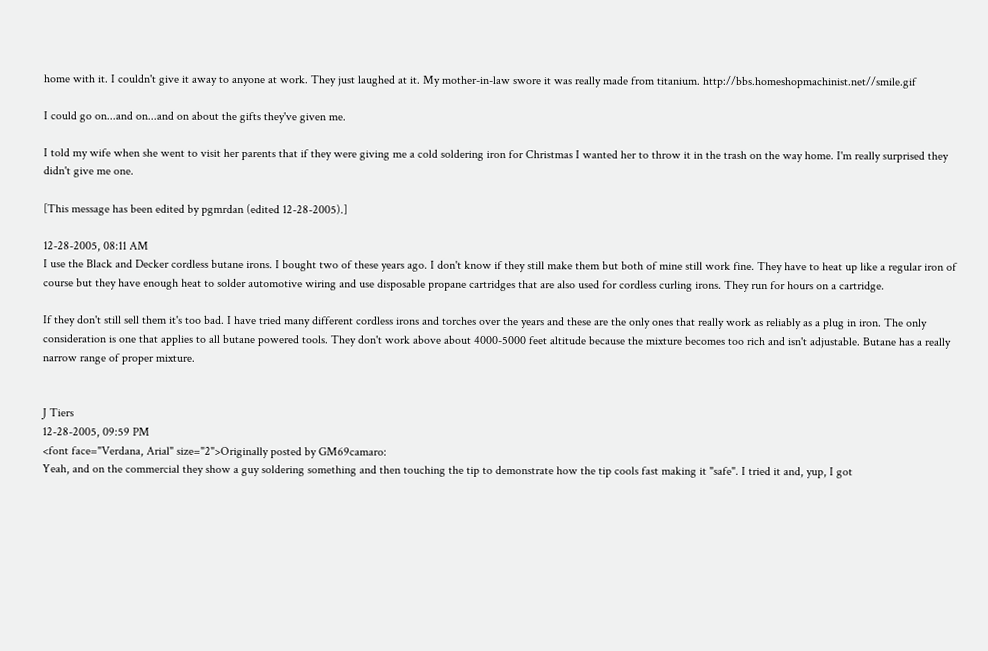home with it. I couldn't give it away to anyone at work. They just laughed at it. My mother-in-law swore it was really made from titanium. http://bbs.homeshopmachinist.net//smile.gif

I could go on...and on...and on about the gifts they've given me.

I told my wife when she went to visit her parents that if they were giving me a cold soldering iron for Christmas I wanted her to throw it in the trash on the way home. I'm really surprised they didn't give me one.

[This message has been edited by pgmrdan (edited 12-28-2005).]

12-28-2005, 08:11 AM
I use the Black and Decker cordless butane irons. I bought two of these years ago. I don't know if they still make them but both of mine still work fine. They have to heat up like a regular iron of course but they have enough heat to solder automotive wiring and use disposable propane cartridges that are also used for cordless curling irons. They run for hours on a cartridge.

If they don't still sell them it's too bad. I have tried many different cordless irons and torches over the years and these are the only ones that really work as reliably as a plug in iron. The only consideration is one that applies to all butane powered tools. They don't work above about 4000-5000 feet altitude because the mixture becomes too rich and isn't adjustable. Butane has a really narrow range of proper mixture.


J Tiers
12-28-2005, 09:59 PM
<font face="Verdana, Arial" size="2">Originally posted by GM69camaro:
Yeah, and on the commercial they show a guy soldering something and then touching the tip to demonstrate how the tip cools fast making it "safe". I tried it and, yup, I got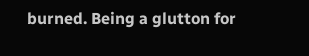burned. Being a glutton for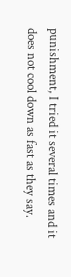punishment, I tried it several times and it does not cool down as fast as they say.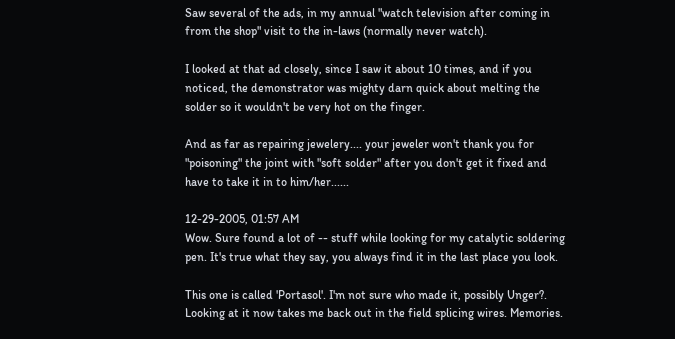Saw several of the ads, in my annual "watch television after coming in from the shop" visit to the in-laws (normally never watch).

I looked at that ad closely, since I saw it about 10 times, and if you noticed, the demonstrator was mighty darn quick about melting the solder so it wouldn't be very hot on the finger.

And as far as repairing jewelery.... your jeweler won't thank you for "poisoning" the joint with "soft solder" after you don't get it fixed and have to take it in to him/her......

12-29-2005, 01:57 AM
Wow. Sure found a lot of -- stuff while looking for my catalytic soldering pen. It's true what they say, you always find it in the last place you look.

This one is called 'Portasol'. I'm not sure who made it, possibly Unger?. Looking at it now takes me back out in the field splicing wires. Memories.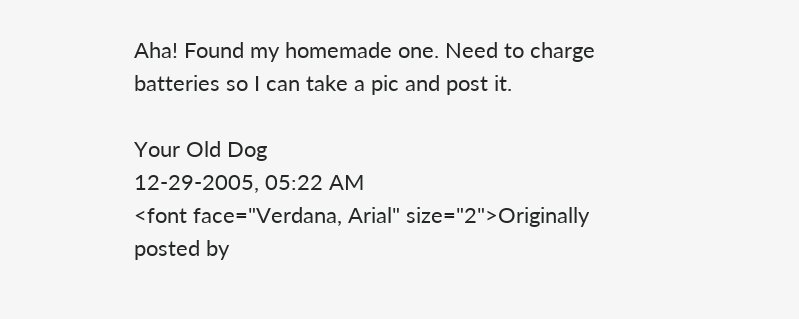Aha! Found my homemade one. Need to charge batteries so I can take a pic and post it.

Your Old Dog
12-29-2005, 05:22 AM
<font face="Verdana, Arial" size="2">Originally posted by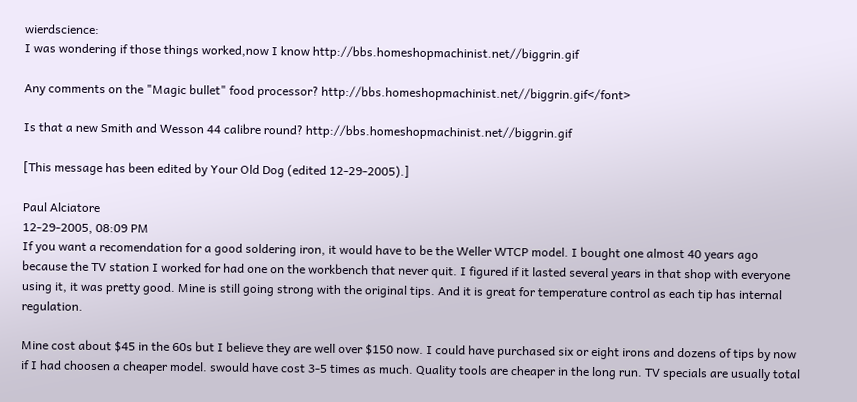wierdscience:
I was wondering if those things worked,now I know http://bbs.homeshopmachinist.net//biggrin.gif

Any comments on the "Magic bullet" food processor? http://bbs.homeshopmachinist.net//biggrin.gif</font>

Is that a new Smith and Wesson 44 calibre round? http://bbs.homeshopmachinist.net//biggrin.gif

[This message has been edited by Your Old Dog (edited 12-29-2005).]

Paul Alciatore
12-29-2005, 08:09 PM
If you want a recomendation for a good soldering iron, it would have to be the Weller WTCP model. I bought one almost 40 years ago because the TV station I worked for had one on the workbench that never quit. I figured if it lasted several years in that shop with everyone using it, it was pretty good. Mine is still going strong with the original tips. And it is great for temperature control as each tip has internal regulation.

Mine cost about $45 in the 60s but I believe they are well over $150 now. I could have purchased six or eight irons and dozens of tips by now if I had choosen a cheaper model. swould have cost 3-5 times as much. Quality tools are cheaper in the long run. TV specials are usually total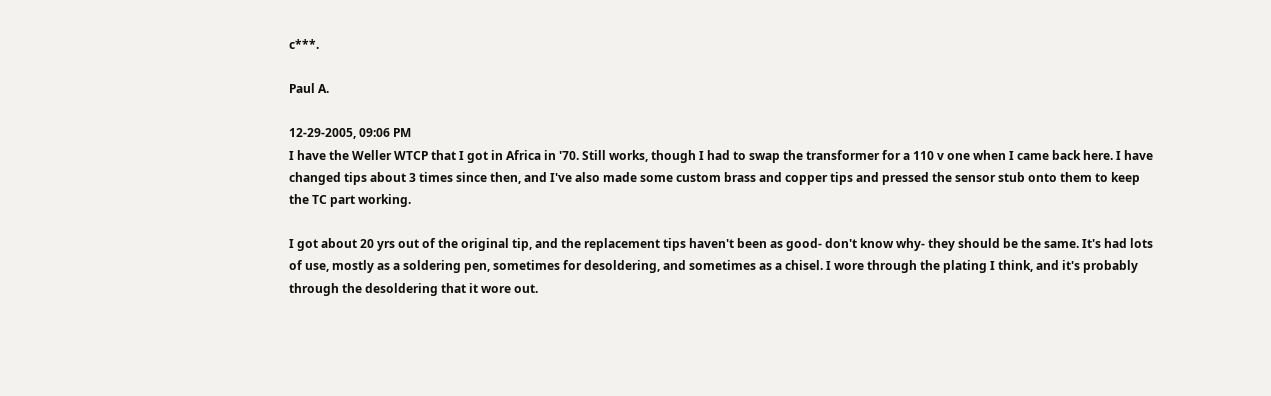c***.

Paul A.

12-29-2005, 09:06 PM
I have the Weller WTCP that I got in Africa in '70. Still works, though I had to swap the transformer for a 110 v one when I came back here. I have changed tips about 3 times since then, and I've also made some custom brass and copper tips and pressed the sensor stub onto them to keep the TC part working.

I got about 20 yrs out of the original tip, and the replacement tips haven't been as good- don't know why- they should be the same. It's had lots of use, mostly as a soldering pen, sometimes for desoldering, and sometimes as a chisel. I wore through the plating I think, and it's probably through the desoldering that it wore out.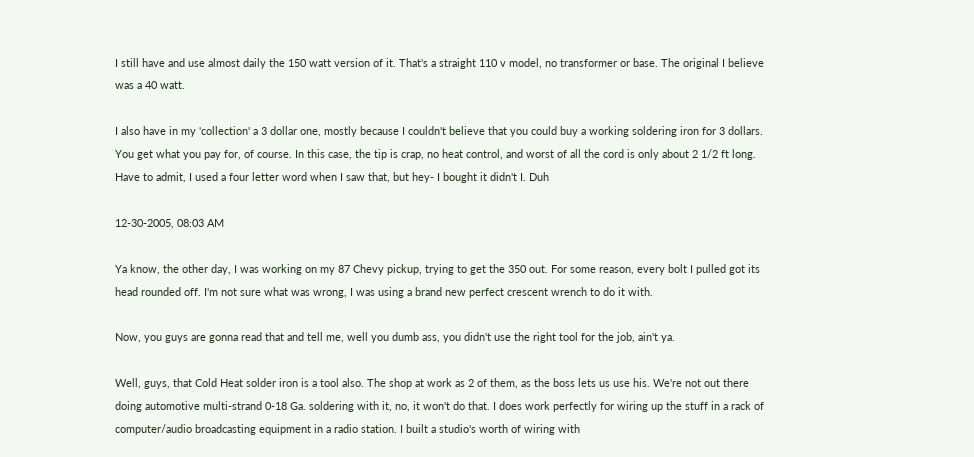I still have and use almost daily the 150 watt version of it. That's a straight 110 v model, no transformer or base. The original I believe was a 40 watt.

I also have in my 'collection' a 3 dollar one, mostly because I couldn't believe that you could buy a working soldering iron for 3 dollars. You get what you pay for, of course. In this case, the tip is crap, no heat control, and worst of all the cord is only about 2 1/2 ft long. Have to admit, I used a four letter word when I saw that, but hey- I bought it didn't I. Duh

12-30-2005, 08:03 AM

Ya know, the other day, I was working on my 87 Chevy pickup, trying to get the 350 out. For some reason, every bolt I pulled got its head rounded off. I'm not sure what was wrong, I was using a brand new perfect crescent wrench to do it with.

Now, you guys are gonna read that and tell me, well you dumb ass, you didn't use the right tool for the job, ain't ya.

Well, guys, that Cold Heat solder iron is a tool also. The shop at work as 2 of them, as the boss lets us use his. We're not out there doing automotive multi-strand 0-18 Ga. soldering with it, no, it won't do that. I does work perfectly for wiring up the stuff in a rack of computer/audio broadcasting equipment in a radio station. I built a studio's worth of wiring with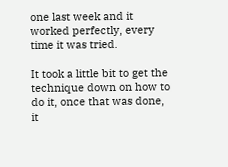one last week and it worked perfectly, every time it was tried.

It took a little bit to get the technique down on how to do it, once that was done, it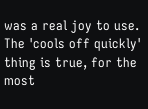was a real joy to use. The 'cools off quickly' thing is true, for the most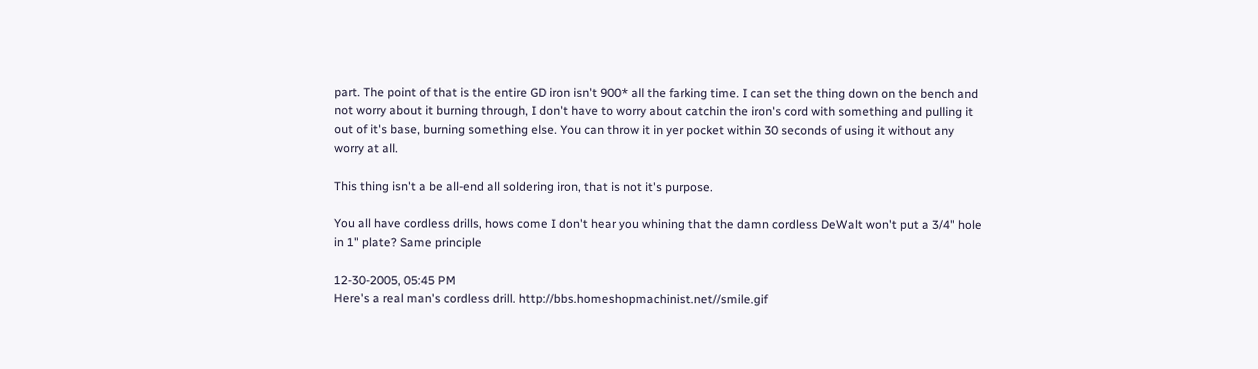part. The point of that is the entire GD iron isn't 900* all the farking time. I can set the thing down on the bench and not worry about it burning through, I don't have to worry about catchin the iron's cord with something and pulling it out of it's base, burning something else. You can throw it in yer pocket within 30 seconds of using it without any worry at all.

This thing isn't a be all-end all soldering iron, that is not it's purpose.

You all have cordless drills, hows come I don't hear you whining that the damn cordless DeWalt won't put a 3/4" hole in 1" plate? Same principle

12-30-2005, 05:45 PM
Here's a real man's cordless drill. http://bbs.homeshopmachinist.net//smile.gif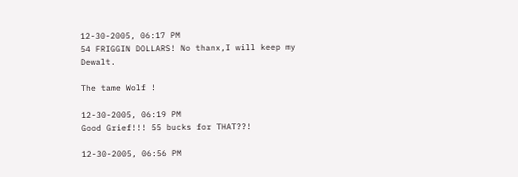12-30-2005, 06:17 PM
54 FRIGGIN DOLLARS! No thanx,I will keep my Dewalt.

The tame Wolf !

12-30-2005, 06:19 PM
Good Grief!!! 55 bucks for THAT??!

12-30-2005, 06:56 PM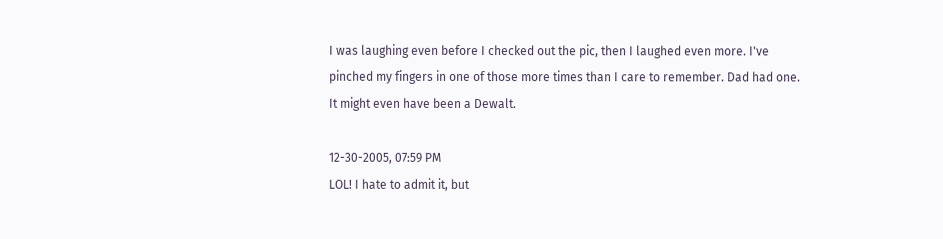I was laughing even before I checked out the pic, then I laughed even more. I've pinched my fingers in one of those more times than I care to remember. Dad had one. It might even have been a Dewalt.

12-30-2005, 07:59 PM
LOL! I hate to admit it, but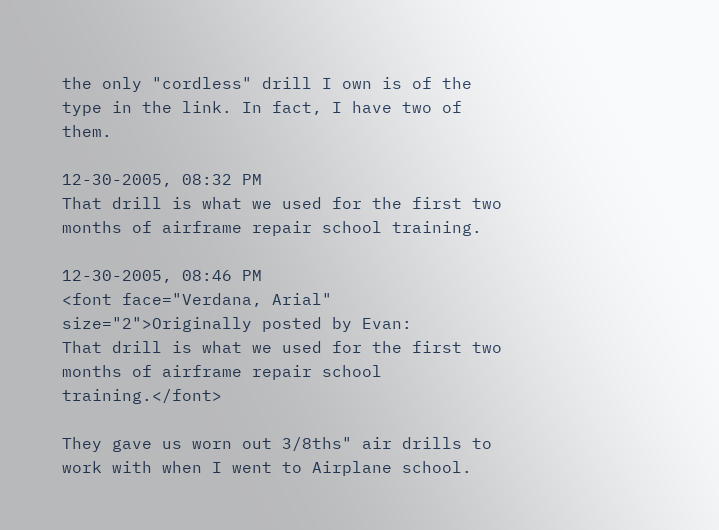the only "cordless" drill I own is of the type in the link. In fact, I have two of them.

12-30-2005, 08:32 PM
That drill is what we used for the first two months of airframe repair school training.

12-30-2005, 08:46 PM
<font face="Verdana, Arial" size="2">Originally posted by Evan:
That drill is what we used for the first two months of airframe repair school training.</font>

They gave us worn out 3/8ths" air drills to work with when I went to Airplane school.